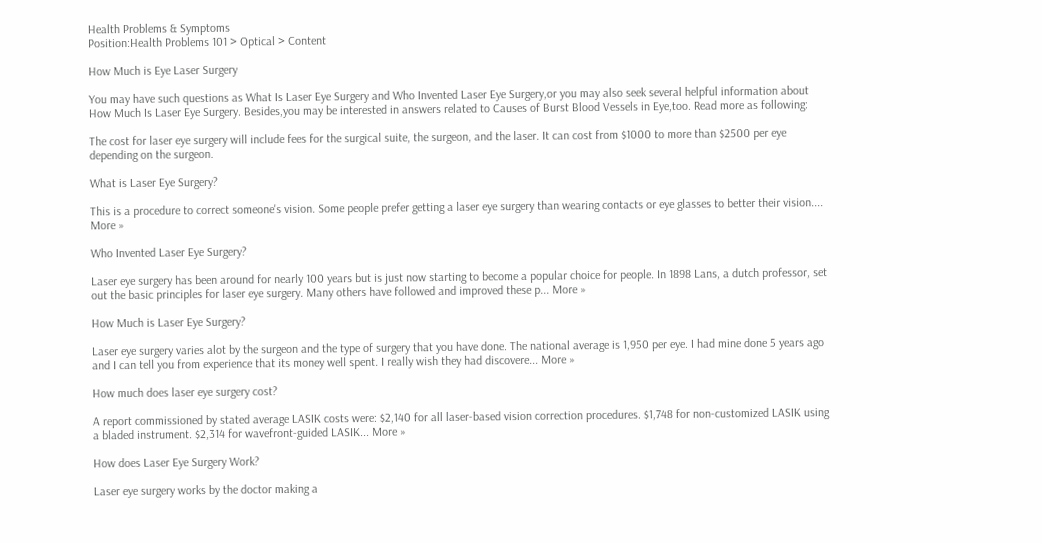Health Problems & Symptoms
Position:Health Problems 101 > Optical > Content

How Much is Eye Laser Surgery

You may have such questions as What Is Laser Eye Surgery and Who Invented Laser Eye Surgery,or you may also seek several helpful information about How Much Is Laser Eye Surgery. Besides,you may be interested in answers related to Causes of Burst Blood Vessels in Eye,too. Read more as following:

The cost for laser eye surgery will include fees for the surgical suite, the surgeon, and the laser. It can cost from $1000 to more than $2500 per eye depending on the surgeon.

What is Laser Eye Surgery?

This is a procedure to correct someone's vision. Some people prefer getting a laser eye surgery than wearing contacts or eye glasses to better their vision.... More »

Who Invented Laser Eye Surgery?

Laser eye surgery has been around for nearly 100 years but is just now starting to become a popular choice for people. In 1898 Lans, a dutch professor, set out the basic principles for laser eye surgery. Many others have followed and improved these p... More »

How Much is Laser Eye Surgery?

Laser eye surgery varies alot by the surgeon and the type of surgery that you have done. The national average is 1,950 per eye. I had mine done 5 years ago and I can tell you from experience that its money well spent. I really wish they had discovere... More »

How much does laser eye surgery cost?

A report commissioned by stated average LASIK costs were: $2,140 for all laser-based vision correction procedures. $1,748 for non-customized LASIK using a bladed instrument. $2,314 for wavefront-guided LASIK... More »

How does Laser Eye Surgery Work?

Laser eye surgery works by the doctor making a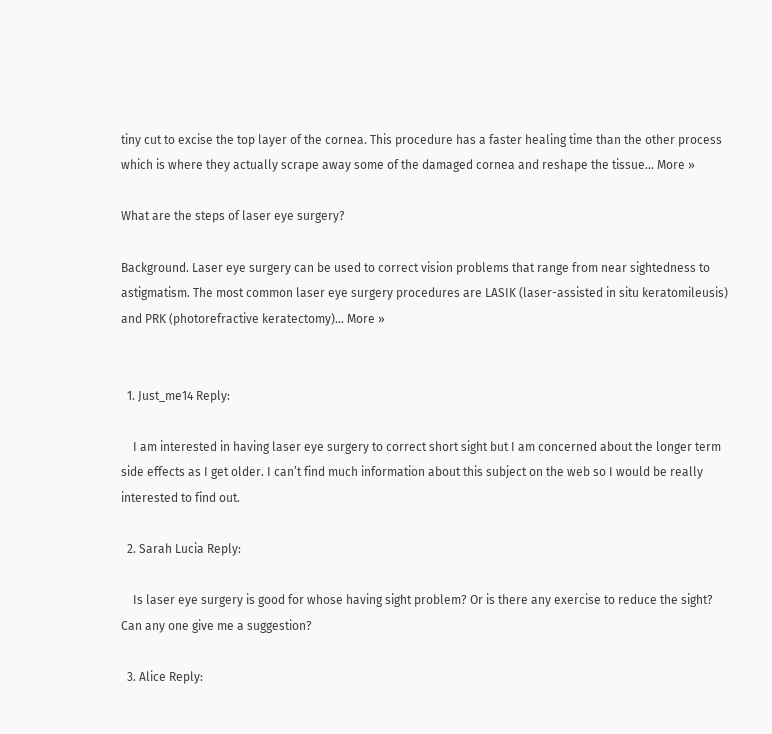tiny cut to excise the top layer of the cornea. This procedure has a faster healing time than the other process which is where they actually scrape away some of the damaged cornea and reshape the tissue... More »

What are the steps of laser eye surgery?

Background. Laser eye surgery can be used to correct vision problems that range from near sightedness to astigmatism. The most common laser eye surgery procedures are LASIK (laser-assisted in situ keratomileusis) and PRK (photorefractive keratectomy)... More »


  1. Just_me14 Reply:

    I am interested in having laser eye surgery to correct short sight but I am concerned about the longer term side effects as I get older. I can’t find much information about this subject on the web so I would be really interested to find out.

  2. Sarah Lucia Reply:

    Is laser eye surgery is good for whose having sight problem? Or is there any exercise to reduce the sight? Can any one give me a suggestion?

  3. Alice Reply: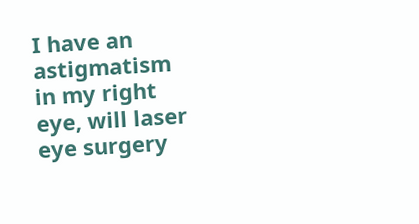I have an astigmatism in my right eye, will laser eye surgery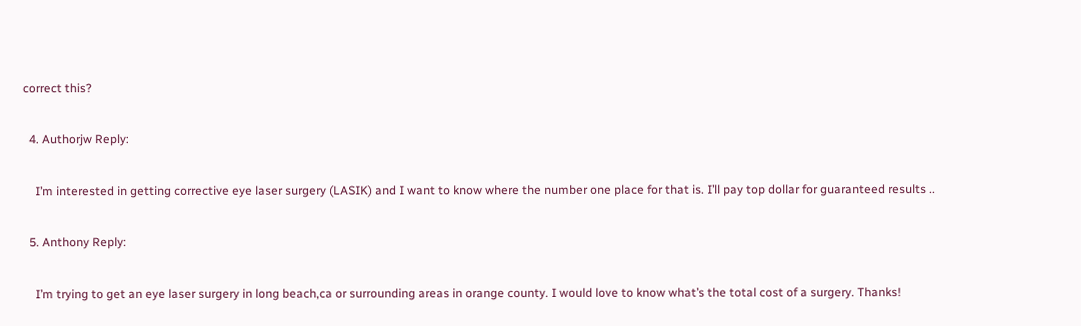correct this?

  4. Authorjw Reply:

    I’m interested in getting corrective eye laser surgery (LASIK) and I want to know where the number one place for that is. I’ll pay top dollar for guaranteed results ..

  5. Anthony Reply:

    I’m trying to get an eye laser surgery in long beach,ca or surrounding areas in orange county. I would love to know what’s the total cost of a surgery. Thanks!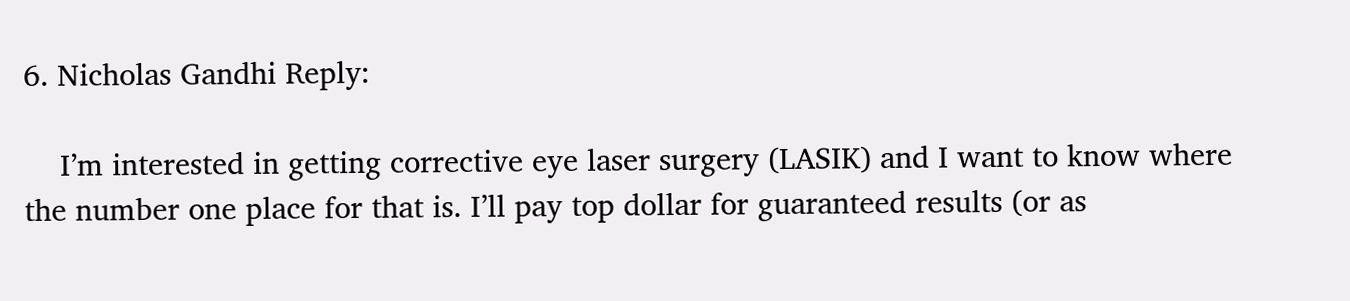6. Nicholas Gandhi Reply:

    I’m interested in getting corrective eye laser surgery (LASIK) and I want to know where the number one place for that is. I’ll pay top dollar for guaranteed results (or as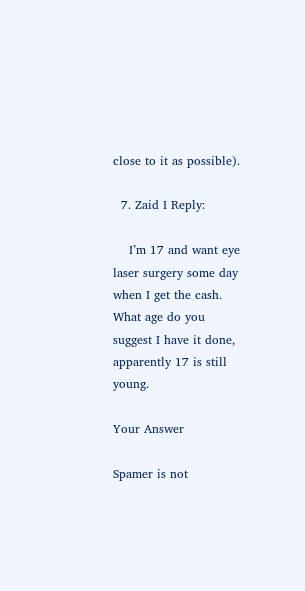close to it as possible).

  7. Zaid I Reply:

    I’m 17 and want eye laser surgery some day when I get the cash. What age do you suggest I have it done, apparently 17 is still young.

Your Answer

Spamer is not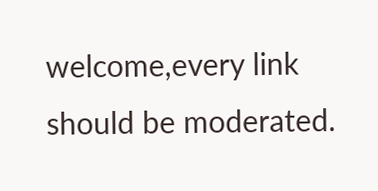welcome,every link should be moderated.